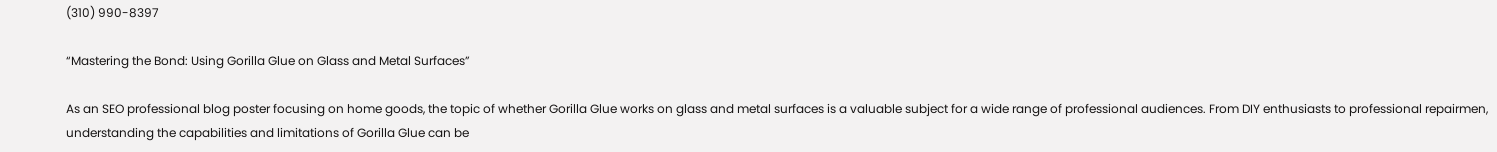(310) 990-8397

“Mastering the Bond: Using Gorilla Glue on Glass and Metal Surfaces”

As an SEO professional blog poster focusing on home goods, the topic of whether Gorilla Glue works on glass and metal surfaces is a valuable subject for a wide range of professional audiences. From DIY enthusiasts to professional repairmen, understanding the capabilities and limitations of Gorilla Glue can be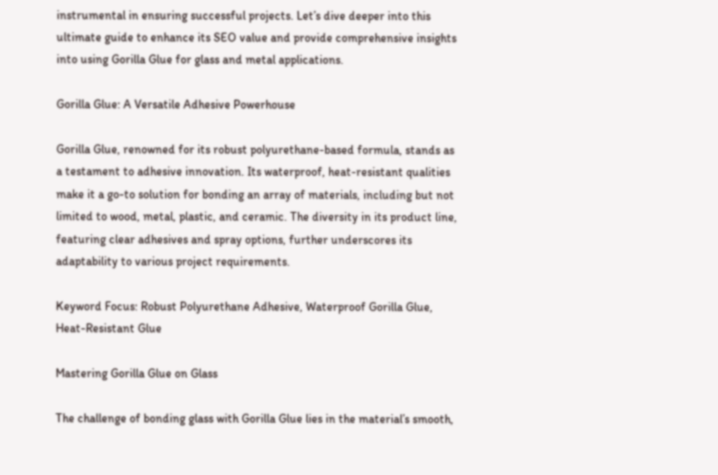instrumental in ensuring successful projects. Let’s dive deeper into this ultimate guide to enhance its SEO value and provide comprehensive insights into using Gorilla Glue for glass and metal applications.

Gorilla Glue: A Versatile Adhesive Powerhouse

Gorilla Glue, renowned for its robust polyurethane-based formula, stands as a testament to adhesive innovation. Its waterproof, heat-resistant qualities make it a go-to solution for bonding an array of materials, including but not limited to wood, metal, plastic, and ceramic. The diversity in its product line, featuring clear adhesives and spray options, further underscores its adaptability to various project requirements.

Keyword Focus: Robust Polyurethane Adhesive, Waterproof Gorilla Glue, Heat-Resistant Glue

Mastering Gorilla Glue on Glass

The challenge of bonding glass with Gorilla Glue lies in the material’s smooth,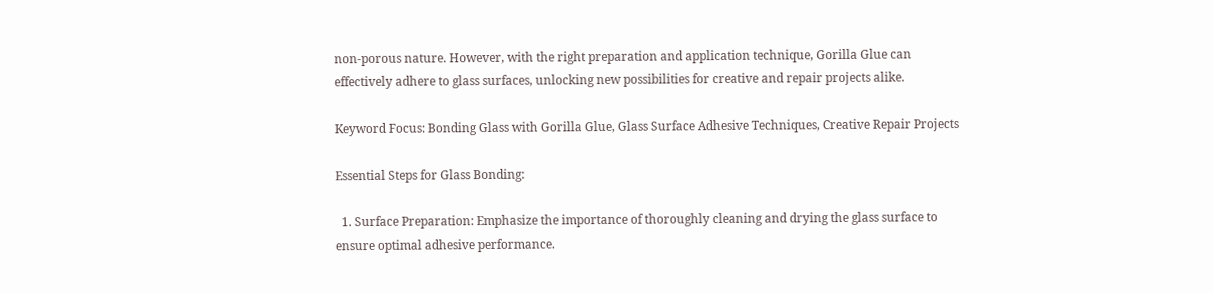non-porous nature. However, with the right preparation and application technique, Gorilla Glue can effectively adhere to glass surfaces, unlocking new possibilities for creative and repair projects alike.

Keyword Focus: Bonding Glass with Gorilla Glue, Glass Surface Adhesive Techniques, Creative Repair Projects

Essential Steps for Glass Bonding:

  1. Surface Preparation: Emphasize the importance of thoroughly cleaning and drying the glass surface to ensure optimal adhesive performance.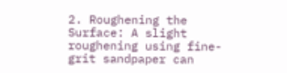2. Roughening the Surface: A slight roughening using fine-grit sandpaper can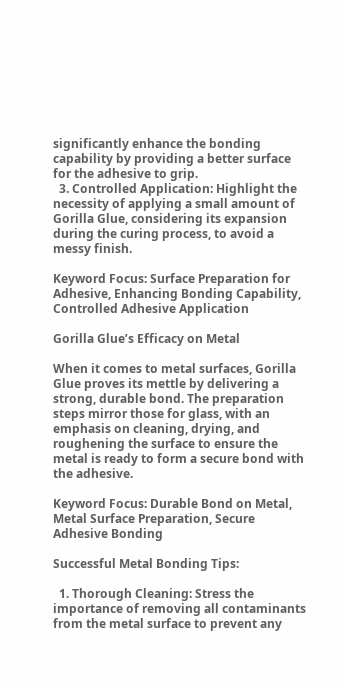significantly enhance the bonding capability by providing a better surface for the adhesive to grip.
  3. Controlled Application: Highlight the necessity of applying a small amount of Gorilla Glue, considering its expansion during the curing process, to avoid a messy finish.

Keyword Focus: Surface Preparation for Adhesive, Enhancing Bonding Capability, Controlled Adhesive Application

Gorilla Glue’s Efficacy on Metal

When it comes to metal surfaces, Gorilla Glue proves its mettle by delivering a strong, durable bond. The preparation steps mirror those for glass, with an emphasis on cleaning, drying, and roughening the surface to ensure the metal is ready to form a secure bond with the adhesive.

Keyword Focus: Durable Bond on Metal, Metal Surface Preparation, Secure Adhesive Bonding

Successful Metal Bonding Tips:

  1. Thorough Cleaning: Stress the importance of removing all contaminants from the metal surface to prevent any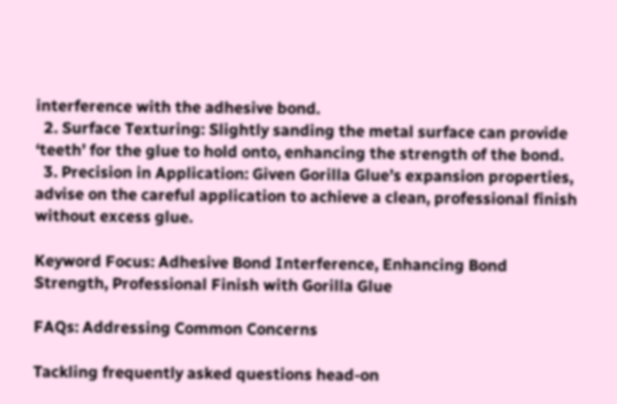interference with the adhesive bond.
  2. Surface Texturing: Slightly sanding the metal surface can provide ‘teeth’ for the glue to hold onto, enhancing the strength of the bond.
  3. Precision in Application: Given Gorilla Glue’s expansion properties, advise on the careful application to achieve a clean, professional finish without excess glue.

Keyword Focus: Adhesive Bond Interference, Enhancing Bond Strength, Professional Finish with Gorilla Glue

FAQs: Addressing Common Concerns

Tackling frequently asked questions head-on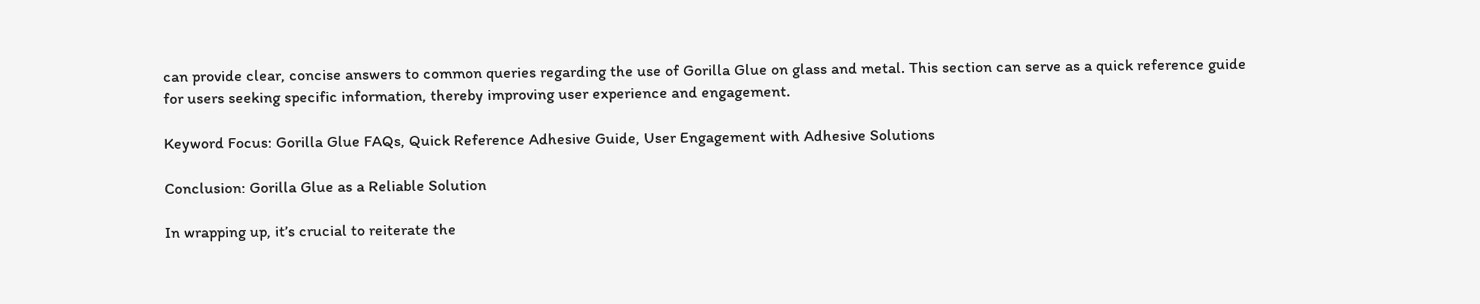can provide clear, concise answers to common queries regarding the use of Gorilla Glue on glass and metal. This section can serve as a quick reference guide for users seeking specific information, thereby improving user experience and engagement.

Keyword Focus: Gorilla Glue FAQs, Quick Reference Adhesive Guide, User Engagement with Adhesive Solutions

Conclusion: Gorilla Glue as a Reliable Solution

In wrapping up, it’s crucial to reiterate the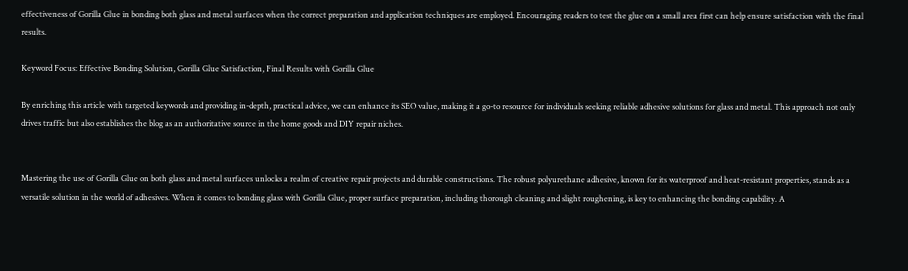effectiveness of Gorilla Glue in bonding both glass and metal surfaces when the correct preparation and application techniques are employed. Encouraging readers to test the glue on a small area first can help ensure satisfaction with the final results.

Keyword Focus: Effective Bonding Solution, Gorilla Glue Satisfaction, Final Results with Gorilla Glue

By enriching this article with targeted keywords and providing in-depth, practical advice, we can enhance its SEO value, making it a go-to resource for individuals seeking reliable adhesive solutions for glass and metal. This approach not only drives traffic but also establishes the blog as an authoritative source in the home goods and DIY repair niches.


Mastering the use of Gorilla Glue on both glass and metal surfaces unlocks a realm of creative repair projects and durable constructions. The robust polyurethane adhesive, known for its waterproof and heat-resistant properties, stands as a versatile solution in the world of adhesives. When it comes to bonding glass with Gorilla Glue, proper surface preparation, including thorough cleaning and slight roughening, is key to enhancing the bonding capability. A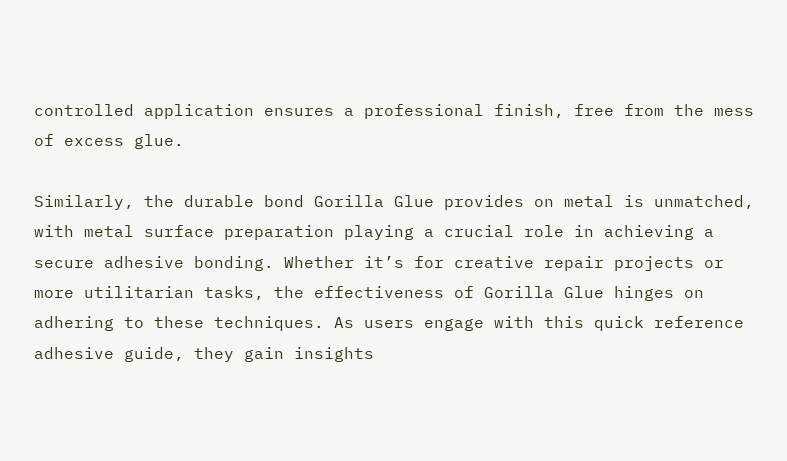controlled application ensures a professional finish, free from the mess of excess glue.

Similarly, the durable bond Gorilla Glue provides on metal is unmatched, with metal surface preparation playing a crucial role in achieving a secure adhesive bonding. Whether it’s for creative repair projects or more utilitarian tasks, the effectiveness of Gorilla Glue hinges on adhering to these techniques. As users engage with this quick reference adhesive guide, they gain insights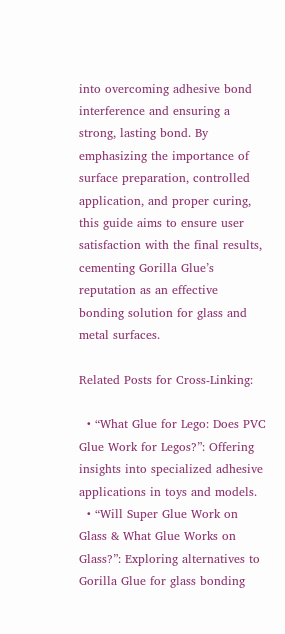into overcoming adhesive bond interference and ensuring a strong, lasting bond. By emphasizing the importance of surface preparation, controlled application, and proper curing, this guide aims to ensure user satisfaction with the final results, cementing Gorilla Glue’s reputation as an effective bonding solution for glass and metal surfaces.

Related Posts for Cross-Linking:

  • “What Glue for Lego: Does PVC Glue Work for Legos?”: Offering insights into specialized adhesive applications in toys and models.
  • “Will Super Glue Work on Glass & What Glue Works on Glass?”: Exploring alternatives to Gorilla Glue for glass bonding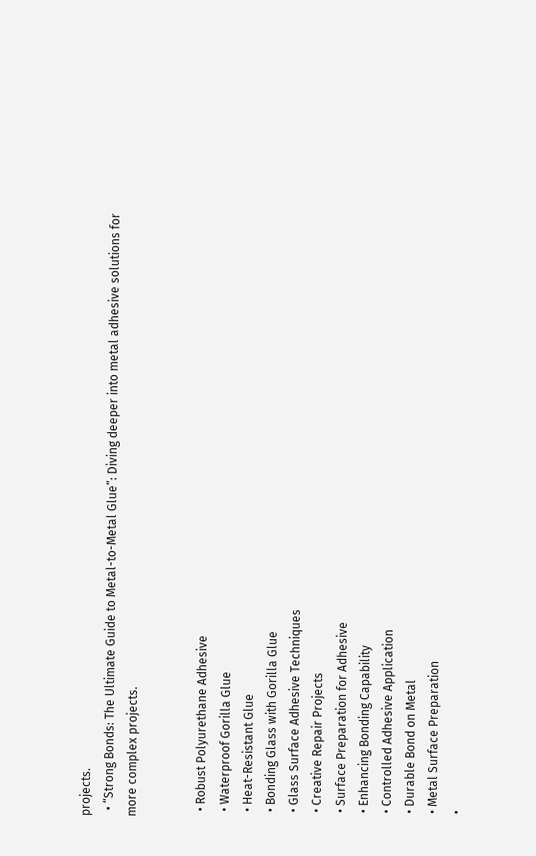projects.
  • “Strong Bonds: The Ultimate Guide to Metal-to-Metal Glue”: Diving deeper into metal adhesive solutions for more complex projects.


  • Robust Polyurethane Adhesive
  • Waterproof Gorilla Glue
  • Heat-Resistant Glue
  • Bonding Glass with Gorilla Glue
  • Glass Surface Adhesive Techniques
  • Creative Repair Projects
  • Surface Preparation for Adhesive
  • Enhancing Bonding Capability
  • Controlled Adhesive Application
  • Durable Bond on Metal
  • Metal Surface Preparation
  •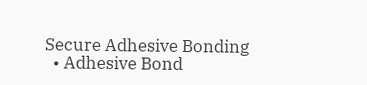Secure Adhesive Bonding
  • Adhesive Bond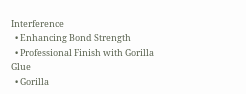Interference
  • Enhancing Bond Strength
  • Professional Finish with Gorilla Glue
  • Gorilla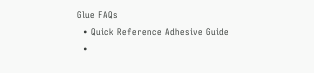Glue FAQs
  • Quick Reference Adhesive Guide
  •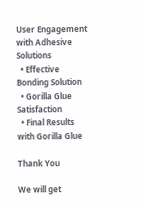User Engagement with Adhesive Solutions
  • Effective Bonding Solution
  • Gorilla Glue Satisfaction
  • Final Results with Gorilla Glue

Thank You

We will get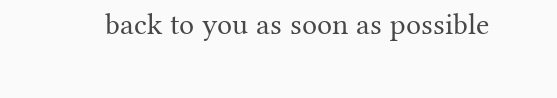back to you as soon as possible